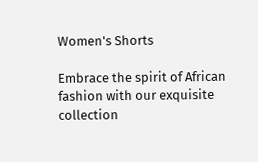Women's Shorts

Embrace the spirit of African fashion with our exquisite collection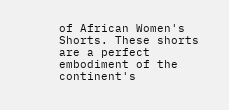of African Women's Shorts. These shorts are a perfect embodiment of the continent's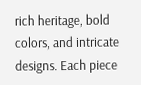rich heritage, bold colors, and intricate designs. Each piece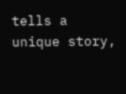tells a unique story,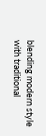blending modern style with traditional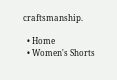craftsmanship.

  • Home
  • Women's Shorts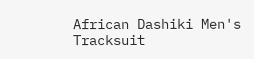African Dashiki Men's Tracksuit